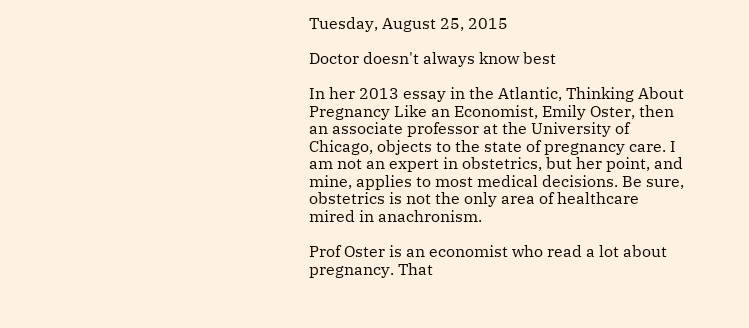Tuesday, August 25, 2015

Doctor doesn't always know best

In her 2013 essay in the Atlantic, Thinking About Pregnancy Like an Economist, Emily Oster, then an associate professor at the University of Chicago, objects to the state of pregnancy care. I am not an expert in obstetrics, but her point, and mine, applies to most medical decisions. Be sure, obstetrics is not the only area of healthcare mired in anachronism.

Prof Oster is an economist who read a lot about pregnancy. That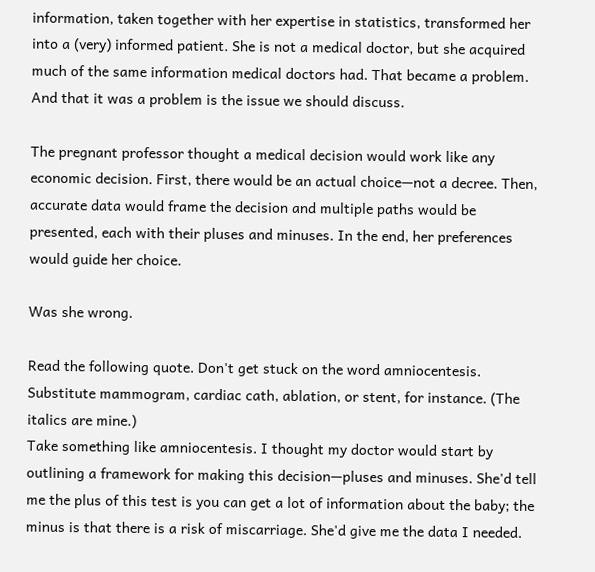information, taken together with her expertise in statistics, transformed her into a (very) informed patient. She is not a medical doctor, but she acquired much of the same information medical doctors had. That became a problem. And that it was a problem is the issue we should discuss.

The pregnant professor thought a medical decision would work like any economic decision. First, there would be an actual choice—not a decree. Then, accurate data would frame the decision and multiple paths would be presented, each with their pluses and minuses. In the end, her preferences would guide her choice.

Was she wrong.

Read the following quote. Don't get stuck on the word amniocentesis. Substitute mammogram, cardiac cath, ablation, or stent, for instance. (The italics are mine.)
Take something like amniocentesis. I thought my doctor would start by outlining a framework for making this decision—pluses and minuses. She'd tell me the plus of this test is you can get a lot of information about the baby; the minus is that there is a risk of miscarriage. She'd give me the data I needed.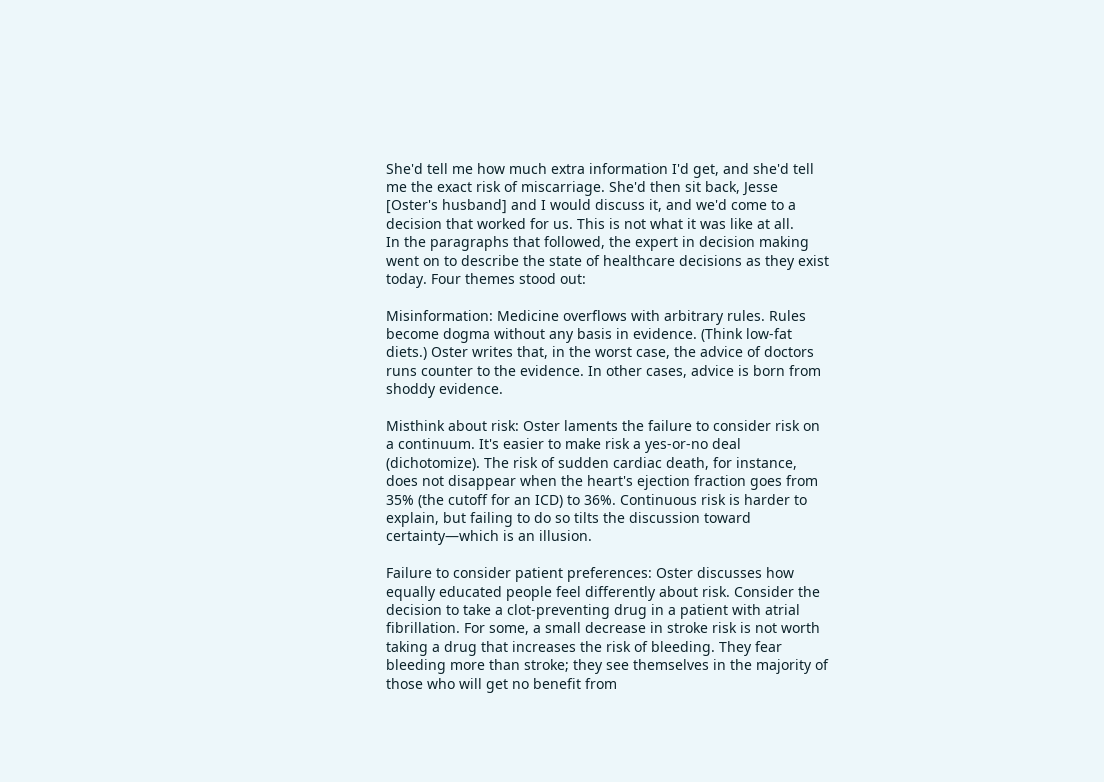She'd tell me how much extra information I'd get, and she'd tell me the exact risk of miscarriage. She'd then sit back, Jesse [Oster's husband] and I would discuss it, and we'd come to a decision that worked for us. This is not what it was like at all.
In the paragraphs that followed, the expert in decision making went on to describe the state of healthcare decisions as they exist today. Four themes stood out:

Misinformation: Medicine overflows with arbitrary rules. Rules become dogma without any basis in evidence. (Think low-fat diets.) Oster writes that, in the worst case, the advice of doctors runs counter to the evidence. In other cases, advice is born from shoddy evidence.

Misthink about risk: Oster laments the failure to consider risk on a continuum. It's easier to make risk a yes-or-no deal (dichotomize). The risk of sudden cardiac death, for instance, does not disappear when the heart's ejection fraction goes from 35% (the cutoff for an ICD) to 36%. Continuous risk is harder to explain, but failing to do so tilts the discussion toward certainty—which is an illusion.

Failure to consider patient preferences: Oster discusses how equally educated people feel differently about risk. Consider the decision to take a clot-preventing drug in a patient with atrial fibrillation. For some, a small decrease in stroke risk is not worth taking a drug that increases the risk of bleeding. They fear bleeding more than stroke; they see themselves in the majority of those who will get no benefit from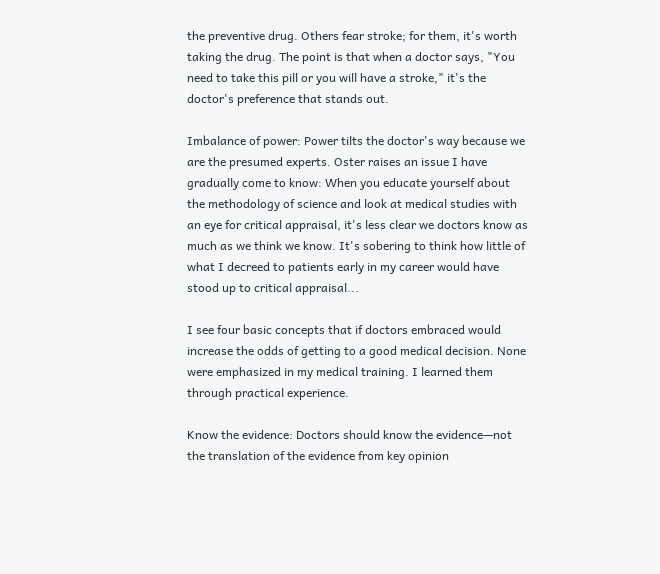the preventive drug. Others fear stroke; for them, it's worth taking the drug. The point is that when a doctor says, "You need to take this pill or you will have a stroke," it's the doctor's preference that stands out.

Imbalance of power: Power tilts the doctor's way because we are the presumed experts. Oster raises an issue I have gradually come to know: When you educate yourself about the methodology of science and look at medical studies with an eye for critical appraisal, it's less clear we doctors know as much as we think we know. It's sobering to think how little of what I decreed to patients early in my career would have stood up to critical appraisal...

I see four basic concepts that if doctors embraced would increase the odds of getting to a good medical decision. None were emphasized in my medical training. I learned them through practical experience.

Know the evidence: Doctors should know the evidence—not the translation of the evidence from key opinion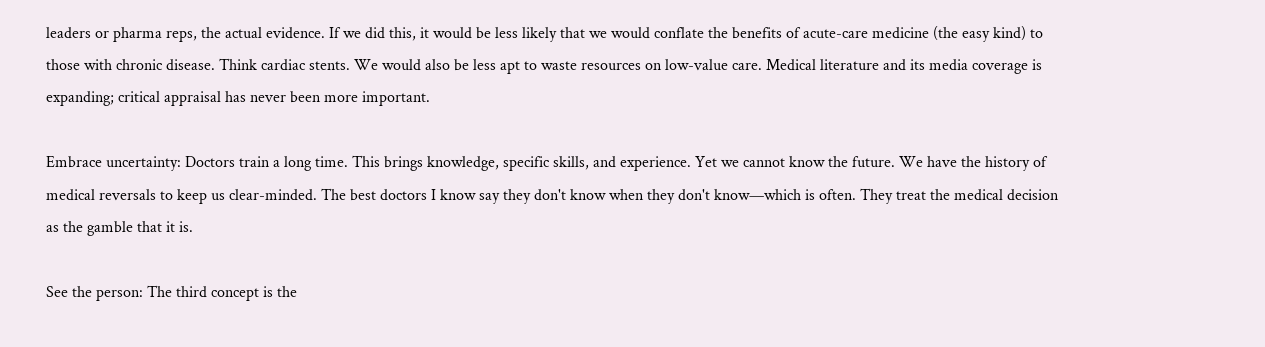leaders or pharma reps, the actual evidence. If we did this, it would be less likely that we would conflate the benefits of acute-care medicine (the easy kind) to those with chronic disease. Think cardiac stents. We would also be less apt to waste resources on low-value care. Medical literature and its media coverage is expanding; critical appraisal has never been more important.

Embrace uncertainty: Doctors train a long time. This brings knowledge, specific skills, and experience. Yet we cannot know the future. We have the history of medical reversals to keep us clear-minded. The best doctors I know say they don't know when they don't know—which is often. They treat the medical decision as the gamble that it is.

See the person: The third concept is the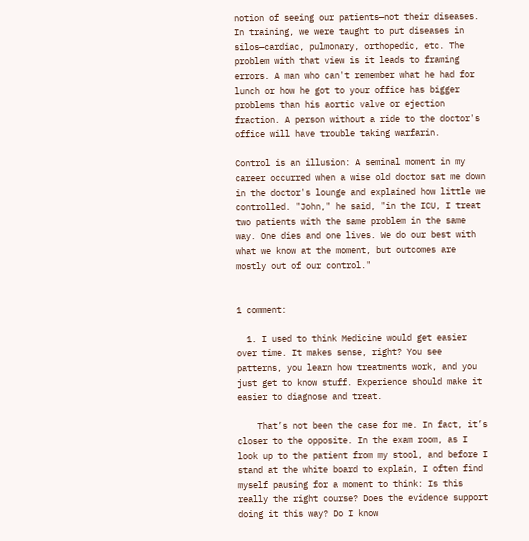notion of seeing our patients—not their diseases. In training, we were taught to put diseases in silos—cardiac, pulmonary, orthopedic, etc. The problem with that view is it leads to framing errors. A man who can't remember what he had for lunch or how he got to your office has bigger problems than his aortic valve or ejection fraction. A person without a ride to the doctor's office will have trouble taking warfarin.

Control is an illusion: A seminal moment in my career occurred when a wise old doctor sat me down in the doctor's lounge and explained how little we controlled. "John," he said, "in the ICU, I treat two patients with the same problem in the same way. One dies and one lives. We do our best with what we know at the moment, but outcomes are mostly out of our control."


1 comment:

  1. I used to think Medicine would get easier over time. It makes sense, right? You see patterns, you learn how treatments work, and you just get to know stuff. Experience should make it easier to diagnose and treat.

    That’s not been the case for me. In fact, it’s closer to the opposite. In the exam room, as I look up to the patient from my stool, and before I stand at the white board to explain, I often find myself pausing for a moment to think: Is this really the right course? Does the evidence support doing it this way? Do I know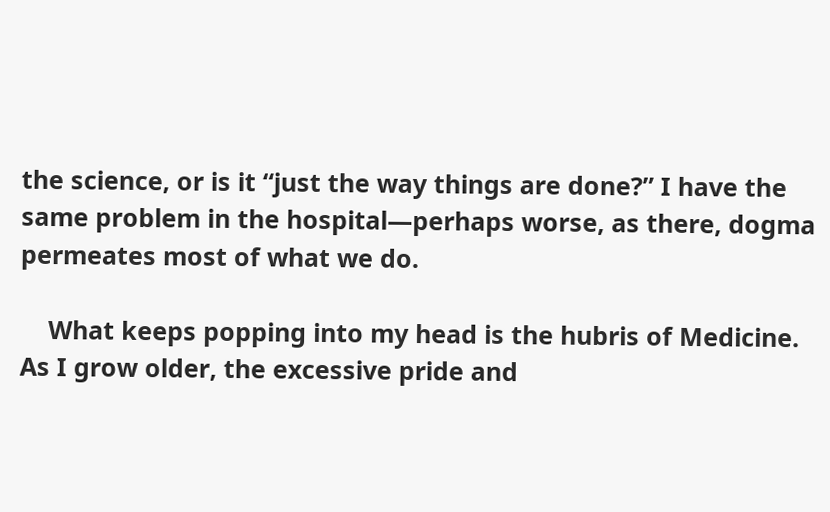the science, or is it “just the way things are done?” I have the same problem in the hospital—perhaps worse, as there, dogma permeates most of what we do.

    What keeps popping into my head is the hubris of Medicine. As I grow older, the excessive pride and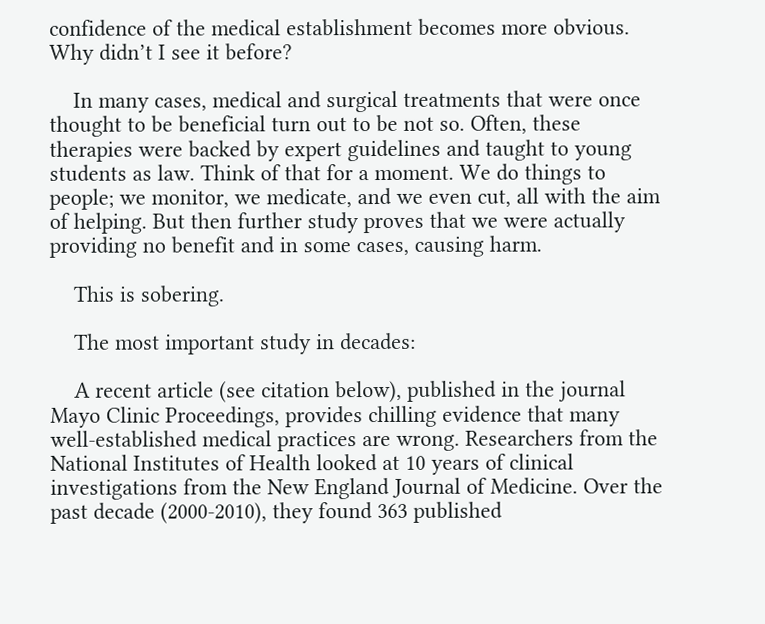confidence of the medical establishment becomes more obvious. Why didn’t I see it before?

    In many cases, medical and surgical treatments that were once thought to be beneficial turn out to be not so. Often, these therapies were backed by expert guidelines and taught to young students as law. Think of that for a moment. We do things to people; we monitor, we medicate, and we even cut, all with the aim of helping. But then further study proves that we were actually providing no benefit and in some cases, causing harm.

    This is sobering.

    The most important study in decades:

    A recent article (see citation below), published in the journal Mayo Clinic Proceedings, provides chilling evidence that many well-established medical practices are wrong. Researchers from the National Institutes of Health looked at 10 years of clinical investigations from the New England Journal of Medicine. Over the past decade (2000-2010), they found 363 published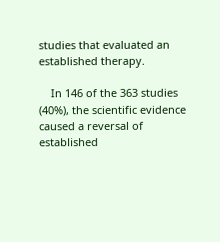studies that evaluated an established therapy.

    In 146 of the 363 studies (40%), the scientific evidence caused a reversal of established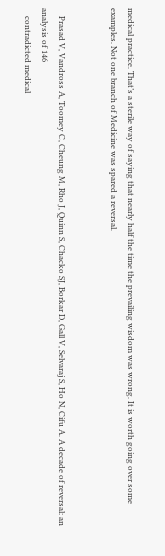medical practice. That’s a sterile way of saying that nearly half the time the prevailing wisdom was wrong. It is worth going over some examples. Not one branch of Medicine was spared a reversal.


    Prasad V, Vandross A, Toomey C, Cheung M, Rho J, Quinn S, Chacko SJ, Borkar D, Gall V, Selvaraj S, Ho N, Cifu A. A decade of reversal: an analysis of 146
    contradicted medical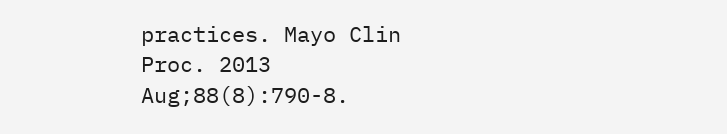practices. Mayo Clin Proc. 2013 Aug;88(8):790-8.